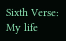Sixth Verse: My life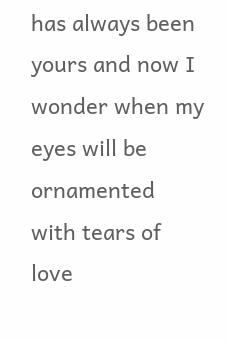has always been yours and now I wonder when my eyes will be ornamented with tears of love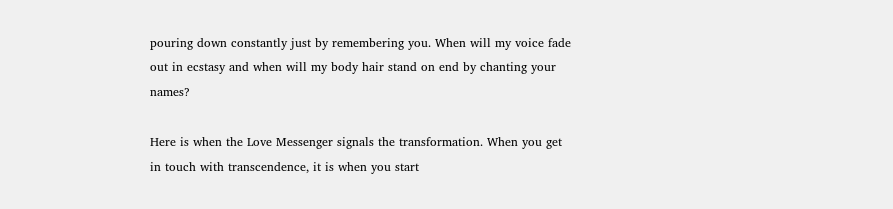pouring down constantly just by remembering you. When will my voice fade out in ecstasy and when will my body hair stand on end by chanting your names?

Here is when the Love Messenger signals the transformation. When you get in touch with transcendence, it is when you start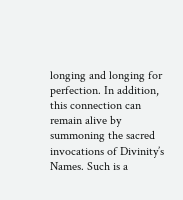longing and longing for perfection. In addition, this connection can remain alive by summoning the sacred invocations of Divinity’s Names. Such is a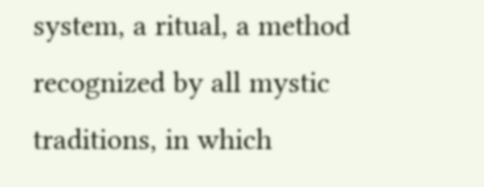system, a ritual, a method recognized by all mystic traditions, in which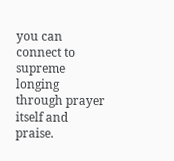you can connect to supreme longing through prayer itself and praise.